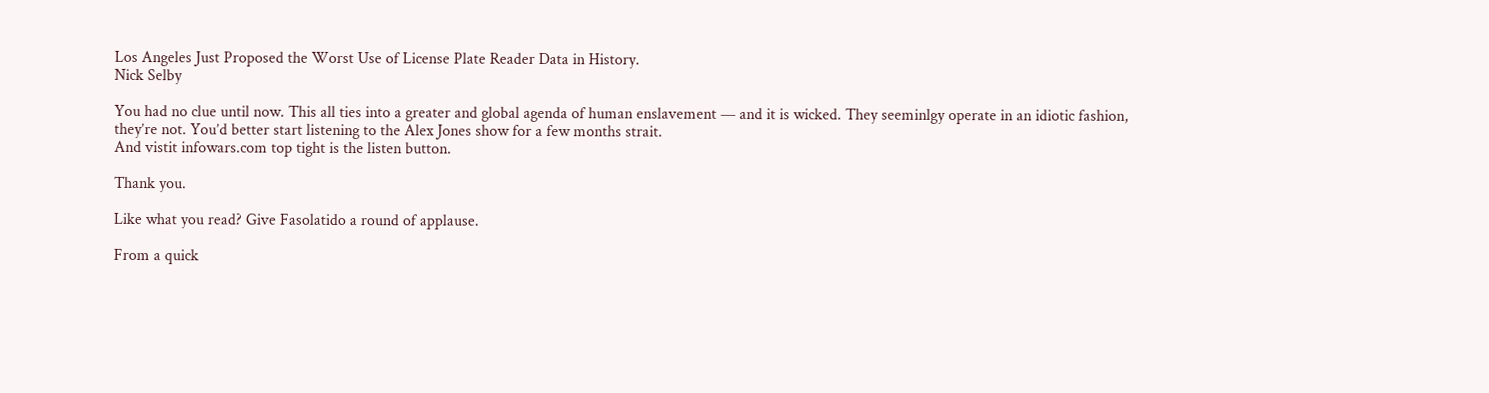Los Angeles Just Proposed the Worst Use of License Plate Reader Data in History.
Nick Selby

You had no clue until now. This all ties into a greater and global agenda of human enslavement — and it is wicked. They seeminlgy operate in an idiotic fashion, they’re not. You’d better start listening to the Alex Jones show for a few months strait.
And vistit infowars.com top tight is the listen button.

Thank you.

Like what you read? Give Fasolatido a round of applause.

From a quick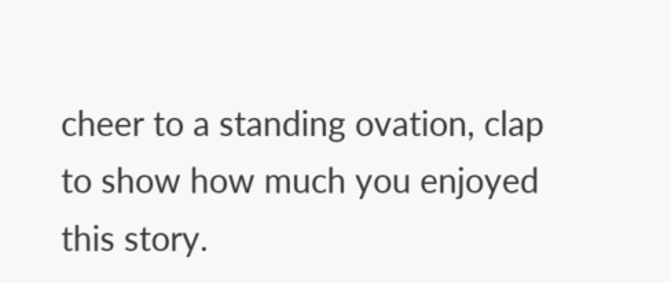cheer to a standing ovation, clap to show how much you enjoyed this story.